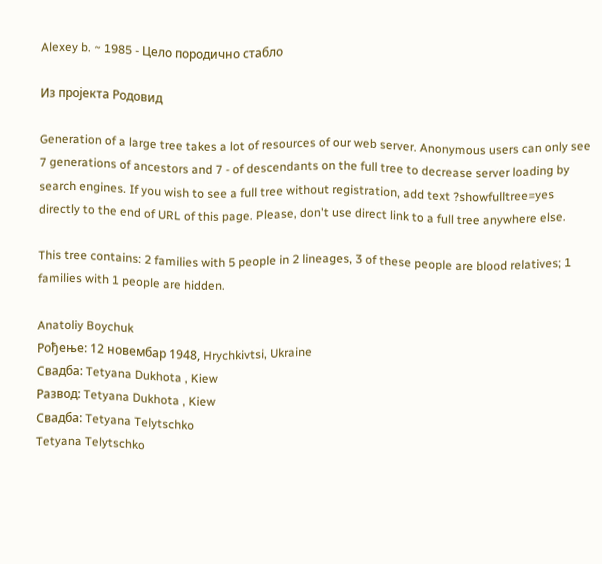Alexey b. ~ 1985 - Цело породично стабло

Из пројекта Родовид

Generation of a large tree takes a lot of resources of our web server. Anonymous users can only see 7 generations of ancestors and 7 - of descendants on the full tree to decrease server loading by search engines. If you wish to see a full tree without registration, add text ?showfulltree=yes directly to the end of URL of this page. Please, don't use direct link to a full tree anywhere else.

This tree contains: 2 families with 5 people in 2 lineages, 3 of these people are blood relatives; 1 families with 1 people are hidden.

Anatoliy Boychuk
Рођење: 12 новембар 1948, Hrychkivtsi, Ukraine
Свадба: Tetyana Dukhota , Kiew
Развод: Tetyana Dukhota , Kiew
Свадба: Tetyana Telytschko
Tetyana Telytschko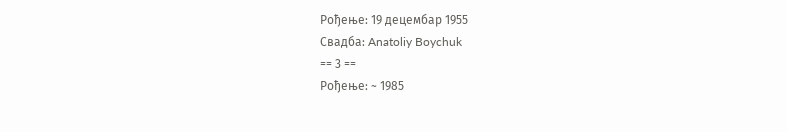Рођење: 19 децембар 1955
Свадба: Anatoliy Boychuk
== 3 ==
Рођење: ~ 1985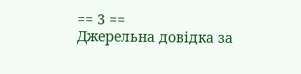== 3 ==
Джерельна довідка за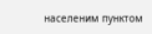населеним пунктом